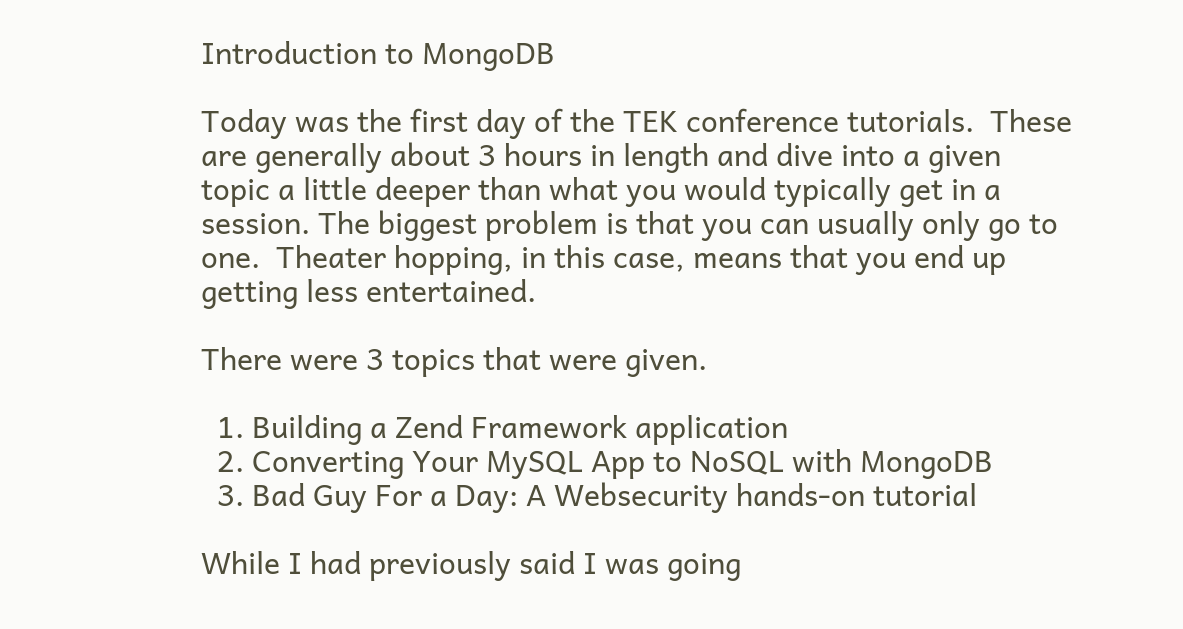Introduction to MongoDB

Today was the first day of the TEK conference tutorials.  These are generally about 3 hours in length and dive into a given topic a little deeper than what you would typically get in a session. The biggest problem is that you can usually only go to one.  Theater hopping, in this case, means that you end up getting less entertained.

There were 3 topics that were given.

  1. Building a Zend Framework application
  2. Converting Your MySQL App to NoSQL with MongoDB
  3. Bad Guy For a Day: A Websecurity hands-on tutorial

While I had previously said I was going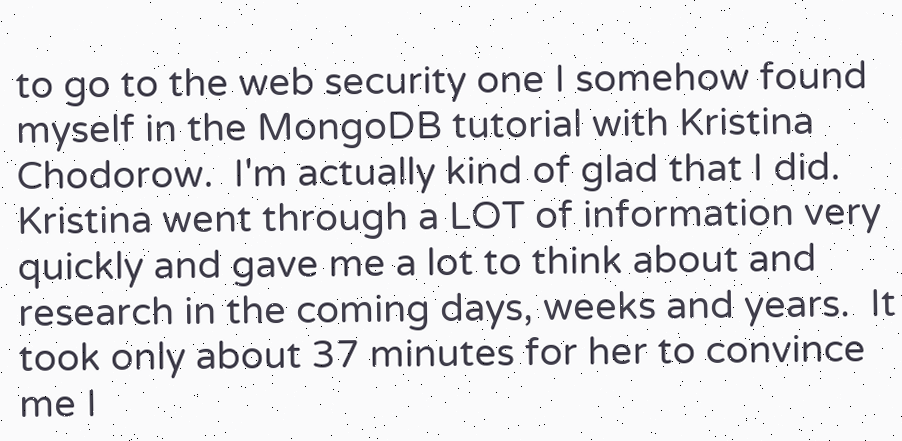to go to the web security one I somehow found myself in the MongoDB tutorial with Kristina Chodorow.  I'm actually kind of glad that I did.  Kristina went through a LOT of information very quickly and gave me a lot to think about and research in the coming days, weeks and years.  It took only about 37 minutes for her to convince me I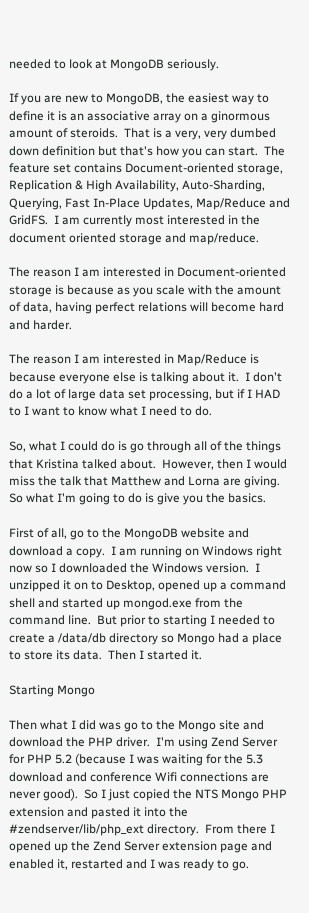needed to look at MongoDB seriously.

If you are new to MongoDB, the easiest way to define it is an associative array on a ginormous amount of steroids.  That is a very, very dumbed down definition but that's how you can start.  The feature set contains Document-oriented storage, Replication & High Availability, Auto-Sharding, Querying, Fast In-Place Updates, Map/Reduce and GridFS.  I am currently most interested in the document oriented storage and map/reduce.

The reason I am interested in Document-oriented storage is because as you scale with the amount of data, having perfect relations will become hard and harder.

The reason I am interested in Map/Reduce is because everyone else is talking about it.  I don't do a lot of large data set processing, but if I HAD to I want to know what I need to do.

So, what I could do is go through all of the things that Kristina talked about.  However, then I would miss the talk that Matthew and Lorna are giving.  So what I'm going to do is give you the basics.

First of all, go to the MongoDB website and download a copy.  I am running on Windows right now so I downloaded the Windows version.  I unzipped it on to Desktop, opened up a command shell and started up mongod.exe from the command line.  But prior to starting I needed to create a /data/db directory so Mongo had a place to store its data.  Then I started it.

Starting Mongo

Then what I did was go to the Mongo site and download the PHP driver.  I'm using Zend Server for PHP 5.2 (because I was waiting for the 5.3 download and conference Wifi connections are never good).  So I just copied the NTS Mongo PHP extension and pasted it into the #zendserver/lib/php_ext directory.  From there I opened up the Zend Server extension page and enabled it, restarted and I was ready to go.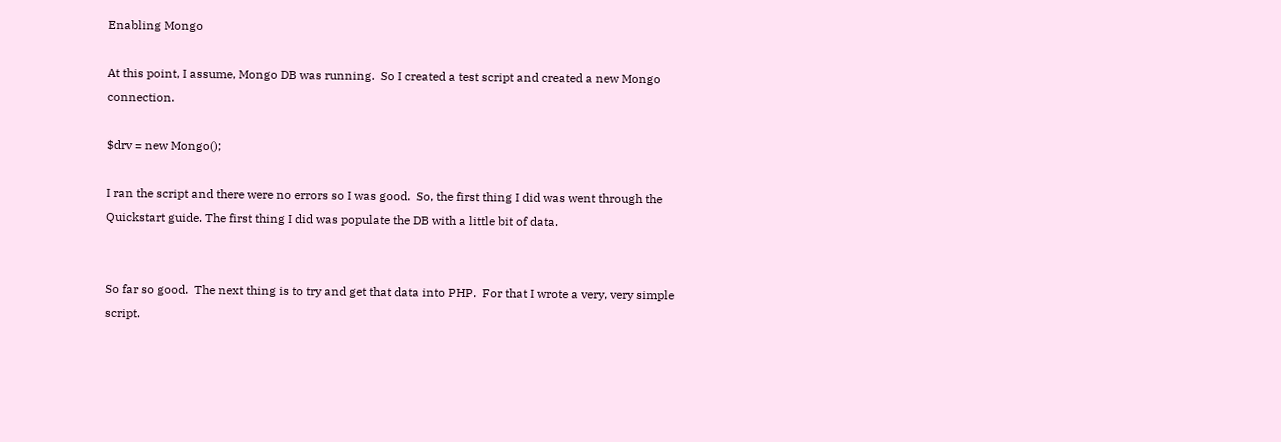Enabling Mongo

At this point, I assume, Mongo DB was running.  So I created a test script and created a new Mongo connection.

$drv = new Mongo();

I ran the script and there were no errors so I was good.  So, the first thing I did was went through the Quickstart guide. The first thing I did was populate the DB with a little bit of data.


So far so good.  The next thing is to try and get that data into PHP.  For that I wrote a very, very simple script.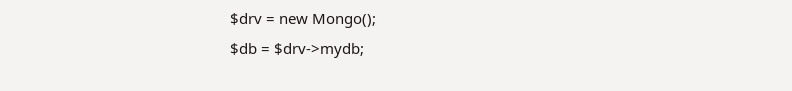$drv = new Mongo();
$db = $drv->mydb;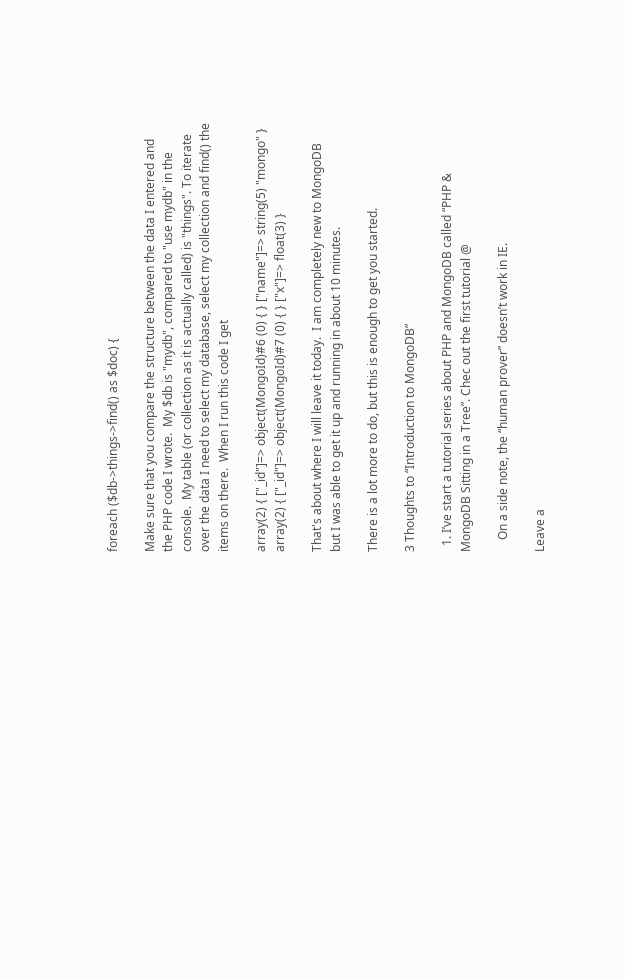foreach ($db->things->find() as $doc) {

Make sure that you compare the structure between the data I entered and the PHP code I wrote.  My $db is "mydb", compared to "use mydb" in the console.  My table (or collection as it is actually called) is "things". To iterate over the data I need to select my database, select my collection and find() the items on there.  When I run this code I get

array(2) { ["_id"]=> object(MongoId)#6 (0) { } ["name"]=> string(5) "mongo" } array(2) { ["_id"]=> object(MongoId)#7 (0) { } ["x"]=> float(3) }

That's about where I will leave it today.  I am completely new to MongoDB but I was able to get it up and running in about 10 minutes.

There is a lot more to do, but this is enough to get you started.

3 Thoughts to “Introduction to MongoDB”

  1. I’ve start a tutorial series about PHP and MongoDB called “PHP & MongoDB Sitting in a Tree”. Chec out the first tutorial @

    On a side note, the “human prover” doesn’t work in IE.

Leave a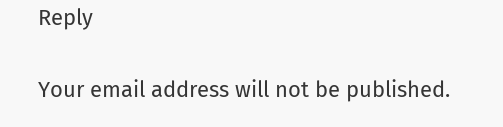Reply

Your email address will not be published.